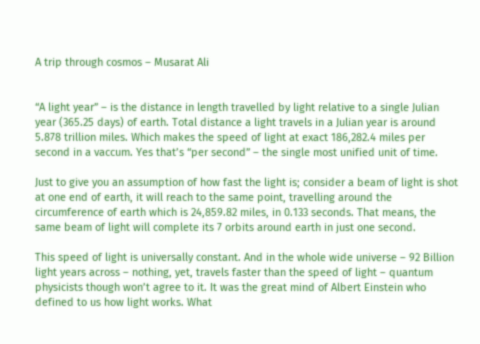A trip through cosmos – Musarat Ali


“A light year” – is the distance in length travelled by light relative to a single Julian year (365.25 days) of earth. Total distance a light travels in a Julian year is around 5.878 trillion miles. Which makes the speed of light at exact 186,282.4 miles per second in a vaccum. Yes that’s “per second” – the single most unified unit of time.

Just to give you an assumption of how fast the light is; consider a beam of light is shot at one end of earth, it will reach to the same point, travelling around the circumference of earth which is 24,859.82 miles, in 0.133 seconds. That means, the same beam of light will complete its 7 orbits around earth in just one second.

This speed of light is universally constant. And in the whole wide universe – 92 Billion light years across – nothing, yet, travels faster than the speed of light – quantum physicists though won’t agree to it. It was the great mind of Albert Einstein who defined to us how light works. What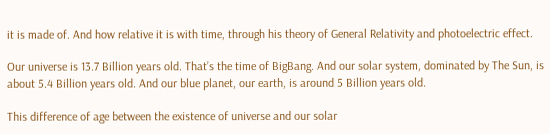it is made of. And how relative it is with time, through his theory of General Relativity and photoelectric effect.

Our universe is 13.7 Billion years old. That’s the time of BigBang. And our solar system, dominated by The Sun, is about 5.4 Billion years old. And our blue planet, our earth, is around 5 Billion years old.

This difference of age between the existence of universe and our solar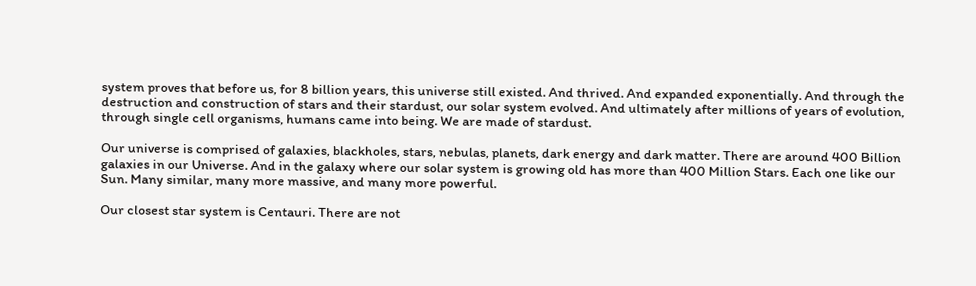system proves that before us, for 8 billion years, this universe still existed. And thrived. And expanded exponentially. And through the destruction and construction of stars and their stardust, our solar system evolved. And ultimately after millions of years of evolution, through single cell organisms, humans came into being. We are made of stardust.

Our universe is comprised of galaxies, blackholes, stars, nebulas, planets, dark energy and dark matter. There are around 400 Billion galaxies in our Universe. And in the galaxy where our solar system is growing old has more than 400 Million Stars. Each one like our Sun. Many similar, many more massive, and many more powerful.

Our closest star system is Centauri. There are not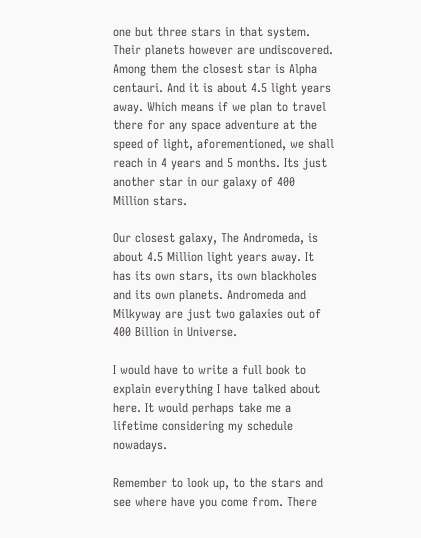one but three stars in that system. Their planets however are undiscovered. Among them the closest star is Alpha centauri. And it is about 4.5 light years away. Which means if we plan to travel there for any space adventure at the speed of light, aforementioned, we shall reach in 4 years and 5 months. Its just another star in our galaxy of 400 Million stars.

Our closest galaxy, The Andromeda, is about 4.5 Million light years away. It has its own stars, its own blackholes and its own planets. Andromeda and Milkyway are just two galaxies out of 400 Billion in Universe.

I would have to write a full book to explain everything I have talked about here. It would perhaps take me a lifetime considering my schedule nowadays.

Remember to look up, to the stars and see where have you come from. There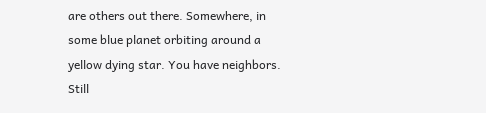are others out there. Somewhere, in some blue planet orbiting around a yellow dying star. You have neighbors. Still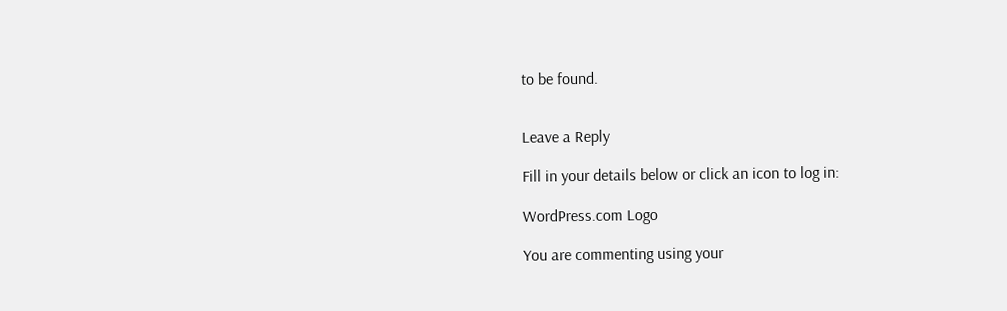to be found.


Leave a Reply

Fill in your details below or click an icon to log in:

WordPress.com Logo

You are commenting using your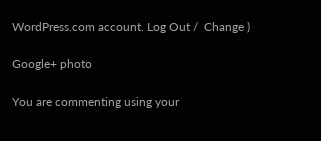WordPress.com account. Log Out /  Change )

Google+ photo

You are commenting using your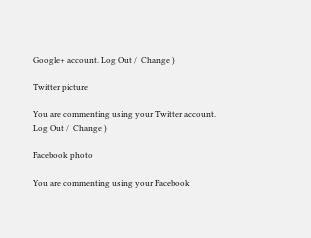Google+ account. Log Out /  Change )

Twitter picture

You are commenting using your Twitter account. Log Out /  Change )

Facebook photo

You are commenting using your Facebook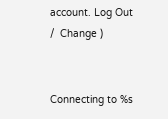account. Log Out /  Change )


Connecting to %s